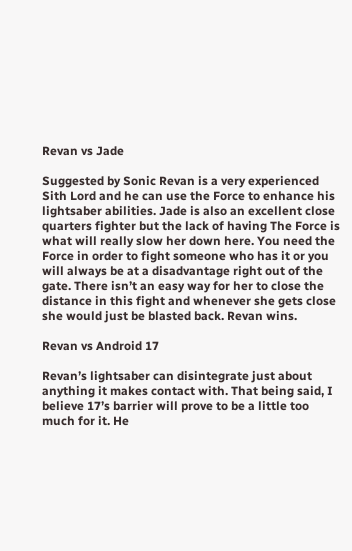Revan vs Jade

Suggested by Sonic Revan is a very experienced Sith Lord and he can use the Force to enhance his lightsaber abilities. Jade is also an excellent close quarters fighter but the lack of having The Force is what will really slow her down here. You need the Force in order to fight someone who has it or you will always be at a disadvantage right out of the gate. There isn’t an easy way for her to close the distance in this fight and whenever she gets close she would just be blasted back. Revan wins.

Revan vs Android 17

Revan’s lightsaber can disintegrate just about anything it makes contact with. That being said, I believe 17’s barrier will prove to be a little too much for it. He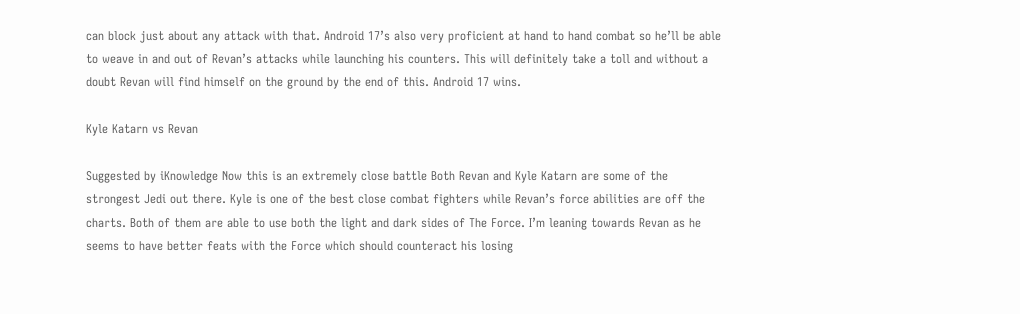can block just about any attack with that. Android 17’s also very proficient at hand to hand combat so he’ll be able to weave in and out of Revan’s attacks while launching his counters. This will definitely take a toll and without a doubt Revan will find himself on the ground by the end of this. Android 17 wins.

Kyle Katarn vs Revan

Suggested by iKnowledge Now this is an extremely close battle Both Revan and Kyle Katarn are some of the strongest Jedi out there. Kyle is one of the best close combat fighters while Revan’s force abilities are off the charts. Both of them are able to use both the light and dark sides of The Force. I’m leaning towards Revan as he seems to have better feats with the Force which should counteract his losing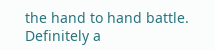the hand to hand battle. Definitely a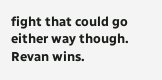fight that could go either way though. Revan wins.